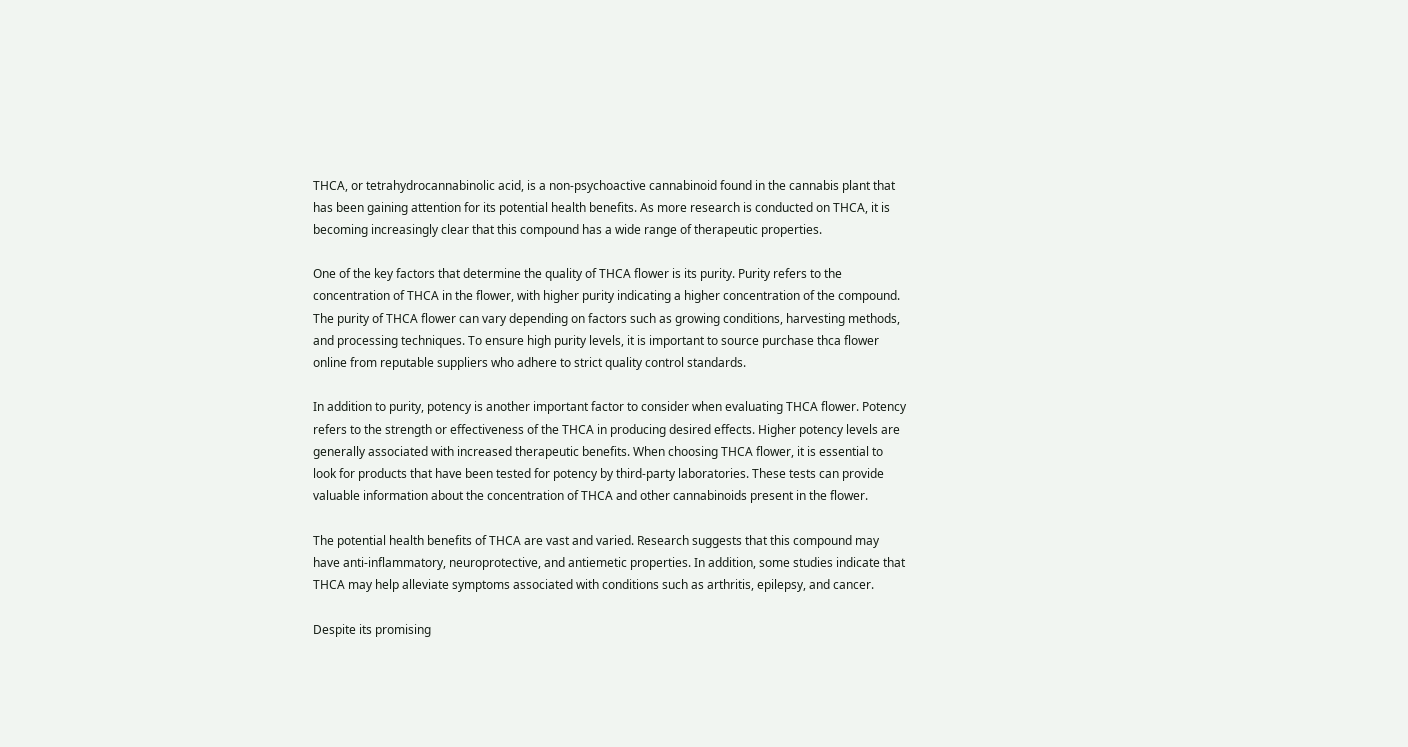THCA, or tetrahydrocannabinolic acid, is a non-psychoactive cannabinoid found in the cannabis plant that has been gaining attention for its potential health benefits. As more research is conducted on THCA, it is becoming increasingly clear that this compound has a wide range of therapeutic properties.

One of the key factors that determine the quality of THCA flower is its purity. Purity refers to the concentration of THCA in the flower, with higher purity indicating a higher concentration of the compound. The purity of THCA flower can vary depending on factors such as growing conditions, harvesting methods, and processing techniques. To ensure high purity levels, it is important to source purchase thca flower online from reputable suppliers who adhere to strict quality control standards.

In addition to purity, potency is another important factor to consider when evaluating THCA flower. Potency refers to the strength or effectiveness of the THCA in producing desired effects. Higher potency levels are generally associated with increased therapeutic benefits. When choosing THCA flower, it is essential to look for products that have been tested for potency by third-party laboratories. These tests can provide valuable information about the concentration of THCA and other cannabinoids present in the flower.

The potential health benefits of THCA are vast and varied. Research suggests that this compound may have anti-inflammatory, neuroprotective, and antiemetic properties. In addition, some studies indicate that THCA may help alleviate symptoms associated with conditions such as arthritis, epilepsy, and cancer.

Despite its promising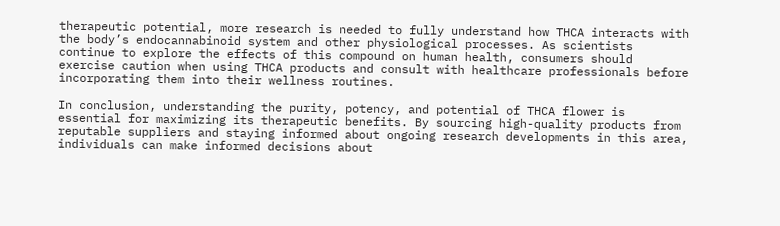therapeutic potential, more research is needed to fully understand how THCA interacts with the body’s endocannabinoid system and other physiological processes. As scientists continue to explore the effects of this compound on human health, consumers should exercise caution when using THCA products and consult with healthcare professionals before incorporating them into their wellness routines.

In conclusion, understanding the purity, potency, and potential of THCA flower is essential for maximizing its therapeutic benefits. By sourcing high-quality products from reputable suppliers and staying informed about ongoing research developments in this area, individuals can make informed decisions about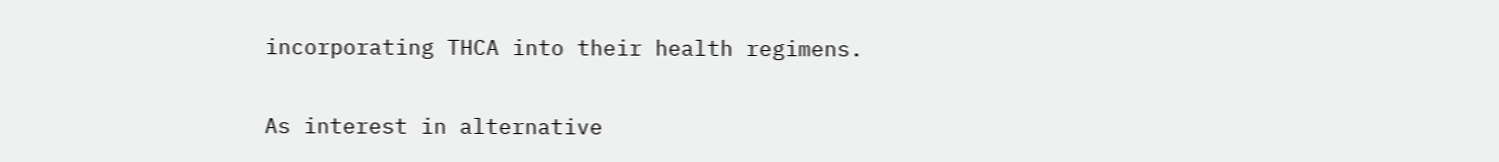incorporating THCA into their health regimens.

As interest in alternative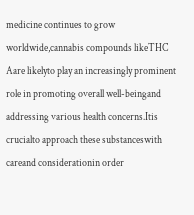medicine continues to grow worldwide,cannabis compounds likeTHC Aare likelyto play an increasingly prominent role in promoting overall well-beingand addressing various health concerns.Itis crucialto approach these substanceswith careand considerationin order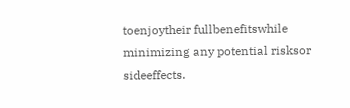toenjoytheir fullbenefitswhile minimizing any potential risksor sideeffects.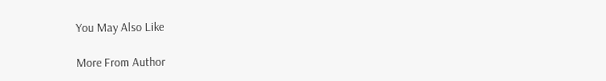You May Also Like

More From Author